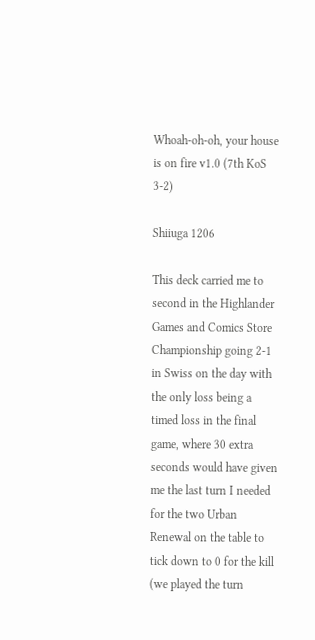Whoah-oh-oh, your house is on fire v1.0 (7th KoS 3-2)

Shiiuga 1206

This deck carried me to second in the Highlander Games and Comics Store Championship going 2-1 in Swiss on the day with the only loss being a timed loss in the final game, where 30 extra seconds would have given me the last turn I needed for the two Urban Renewal on the table to tick down to 0 for the kill (we played the turn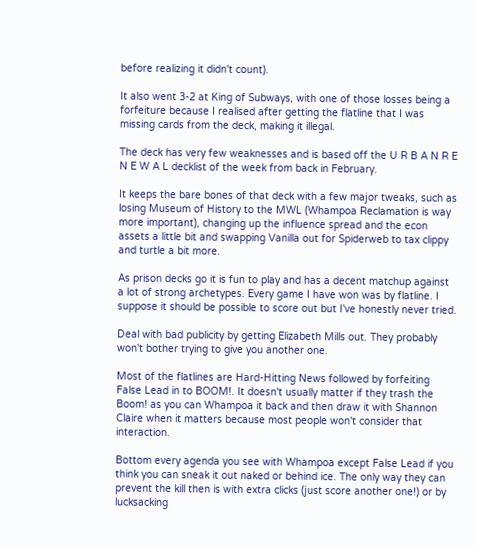before realizing it didn't count).

It also went 3-2 at King of Subways, with one of those losses being a forfeiture because I realised after getting the flatline that I was missing cards from the deck, making it illegal.

The deck has very few weaknesses and is based off the U R B A N R E N E W A L decklist of the week from back in February.

It keeps the bare bones of that deck with a few major tweaks, such as losing Museum of History to the MWL (Whampoa Reclamation is way more important), changing up the influence spread and the econ assets a little bit and swapping Vanilla out for Spiderweb to tax clippy and turtle a bit more.

As prison decks go it is fun to play and has a decent matchup against a lot of strong archetypes. Every game I have won was by flatline. I suppose it should be possible to score out but I've honestly never tried.

Deal with bad publicity by getting Elizabeth Mills out. They probably won't bother trying to give you another one.

Most of the flatlines are Hard-Hitting News followed by forfeiting False Lead in to BOOM!. It doesn't usually matter if they trash the Boom! as you can Whampoa it back and then draw it with Shannon Claire when it matters because most people won't consider that interaction.

Bottom every agenda you see with Whampoa except False Lead if you think you can sneak it out naked or behind ice. The only way they can prevent the kill then is with extra clicks (just score another one!) or by lucksacking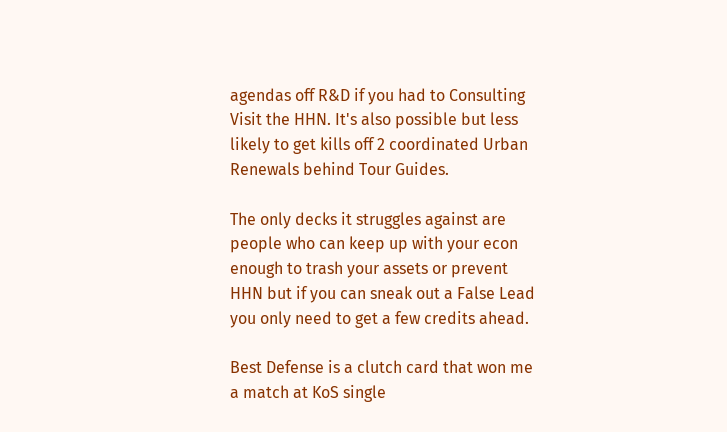agendas off R&D if you had to Consulting Visit the HHN. It's also possible but less likely to get kills off 2 coordinated Urban Renewals behind Tour Guides.

The only decks it struggles against are people who can keep up with your econ enough to trash your assets or prevent HHN but if you can sneak out a False Lead you only need to get a few credits ahead.

Best Defense is a clutch card that won me a match at KoS single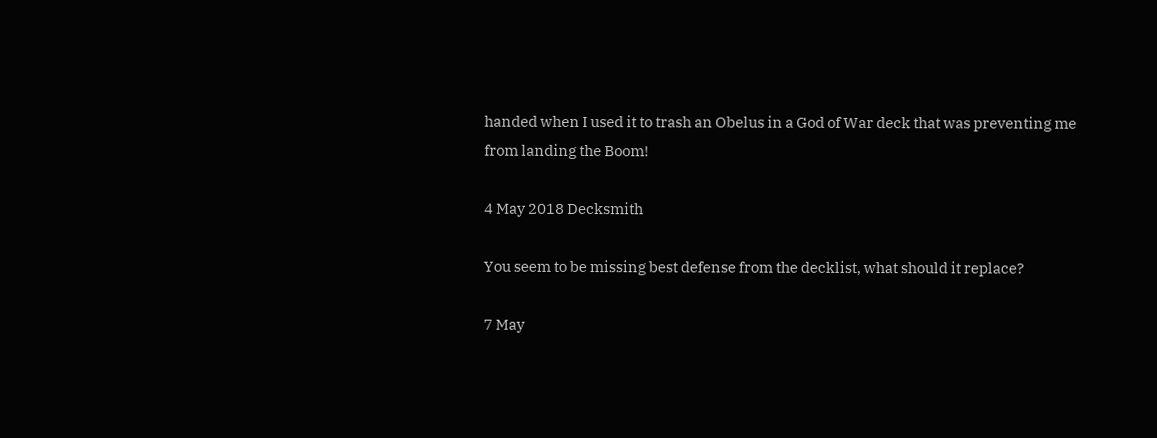handed when I used it to trash an Obelus in a God of War deck that was preventing me from landing the Boom!

4 May 2018 Decksmith

You seem to be missing best defense from the decklist, what should it replace?

7 May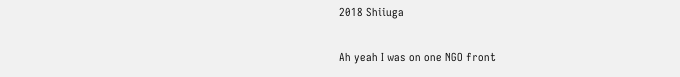2018 Shiiuga

Ah yeah I was on one NGO front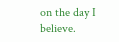on the day I believe.